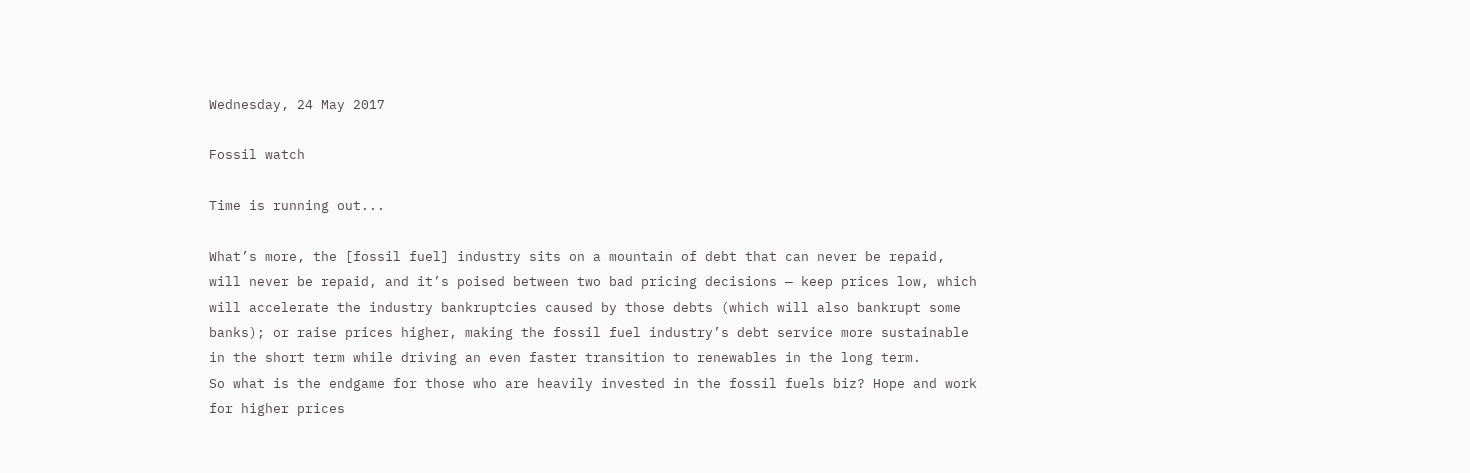Wednesday, 24 May 2017

Fossil watch

Time is running out...

What’s more, the [fossil fuel] industry sits on a mountain of debt that can never be repaid, will never be repaid, and it’s poised between two bad pricing decisions — keep prices low, which will accelerate the industry bankruptcies caused by those debts (which will also bankrupt some banks); or raise prices higher, making the fossil fuel industry’s debt service more sustainable in the short term while driving an even faster transition to renewables in the long term.
So what is the endgame for those who are heavily invested in the fossil fuels biz? Hope and work for higher prices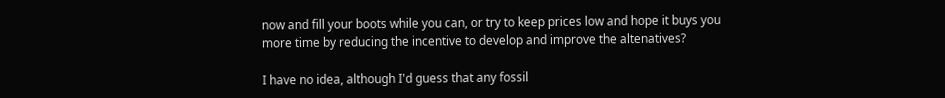now and fill your boots while you can, or try to keep prices low and hope it buys you more time by reducing the incentive to develop and improve the altenatives?

I have no idea, although I'd guess that any fossil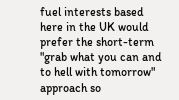fuel interests based here in the UK would prefer the short-term "grab what you can and to hell with tomorrow" approach so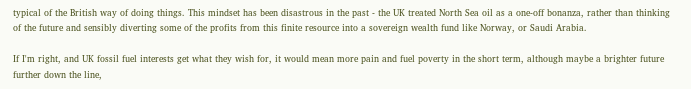typical of the British way of doing things. This mindset has been disastrous in the past - the UK treated North Sea oil as a one-off bonanza, rather than thinking of the future and sensibly diverting some of the profits from this finite resource into a sovereign wealth fund like Norway, or Saudi Arabia.

If I'm right, and UK fossil fuel interests get what they wish for, it would mean more pain and fuel poverty in the short term, although maybe a brighter future further down the line,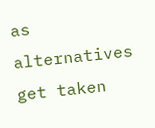as alternatives get taken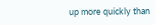up more quickly than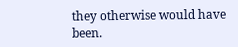they otherwise would have been.